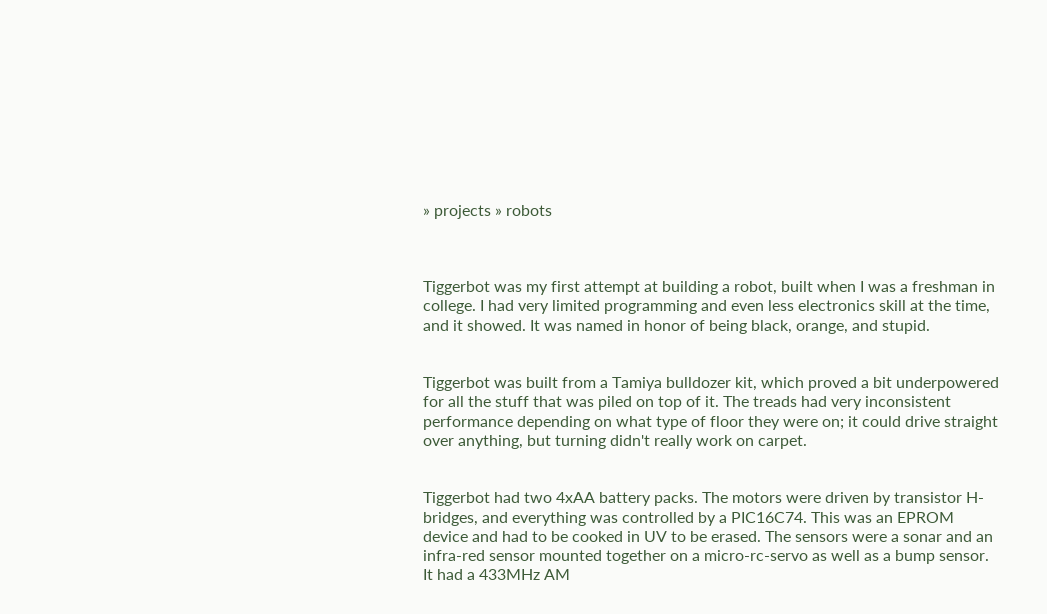» projects » robots



Tiggerbot was my first attempt at building a robot, built when I was a freshman in college. I had very limited programming and even less electronics skill at the time, and it showed. It was named in honor of being black, orange, and stupid.


Tiggerbot was built from a Tamiya bulldozer kit, which proved a bit underpowered for all the stuff that was piled on top of it. The treads had very inconsistent performance depending on what type of floor they were on; it could drive straight over anything, but turning didn't really work on carpet.


Tiggerbot had two 4xAA battery packs. The motors were driven by transistor H-bridges, and everything was controlled by a PIC16C74. This was an EPROM device and had to be cooked in UV to be erased. The sensors were a sonar and an infra-red sensor mounted together on a micro-rc-servo as well as a bump sensor. It had a 433MHz AM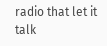radio that let it talk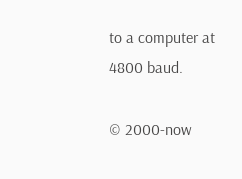to a computer at 4800 baud.

© 2000-now